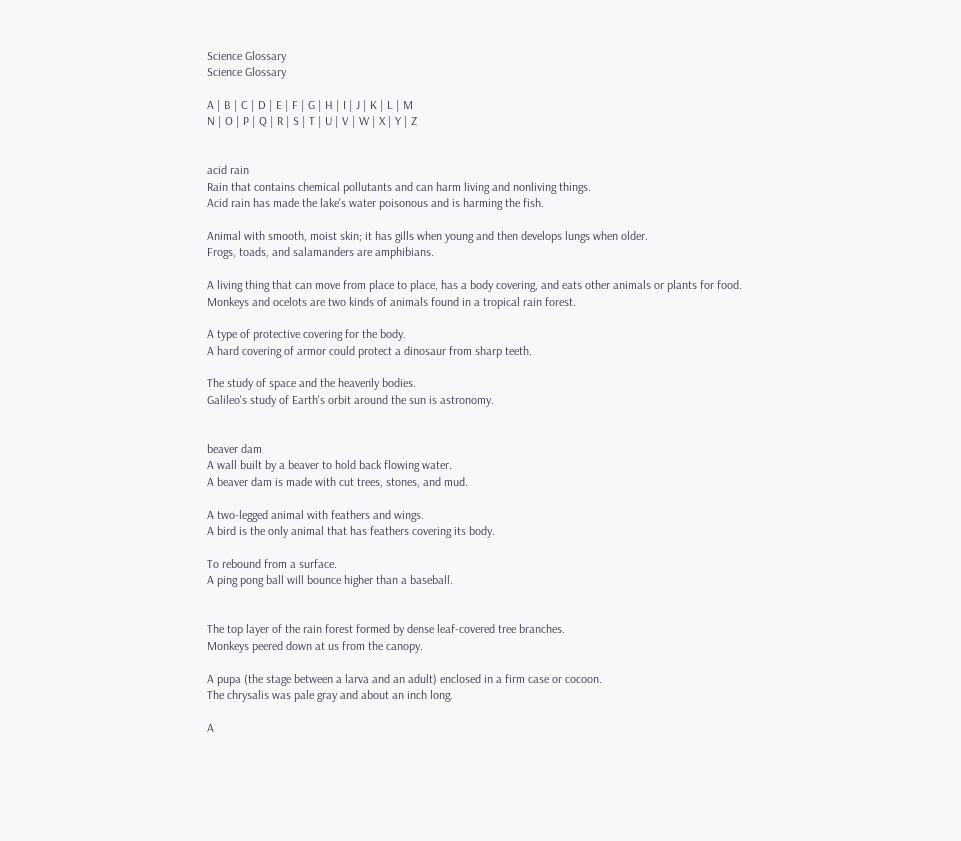Science Glossary
Science Glossary

A | B | C | D | E | F | G | H | I | J | K | L | M
N | O | P | Q | R | S | T | U | V | W | X | Y | Z


acid rain
Rain that contains chemical pollutants and can harm living and nonliving things.
Acid rain has made the lake's water poisonous and is harming the fish.

Animal with smooth, moist skin; it has gills when young and then develops lungs when older.
Frogs, toads, and salamanders are amphibians.

A living thing that can move from place to place, has a body covering, and eats other animals or plants for food.
Monkeys and ocelots are two kinds of animals found in a tropical rain forest.

A type of protective covering for the body.
A hard covering of armor could protect a dinosaur from sharp teeth.

The study of space and the heavenly bodies.
Galileo's study of Earth's orbit around the sun is astronomy.


beaver dam
A wall built by a beaver to hold back flowing water.
A beaver dam is made with cut trees, stones, and mud.

A two-legged animal with feathers and wings.
A bird is the only animal that has feathers covering its body.

To rebound from a surface.
A ping pong ball will bounce higher than a baseball.


The top layer of the rain forest formed by dense leaf-covered tree branches.
Monkeys peered down at us from the canopy.

A pupa (the stage between a larva and an adult) enclosed in a firm case or cocoon.
The chrysalis was pale gray and about an inch long.

A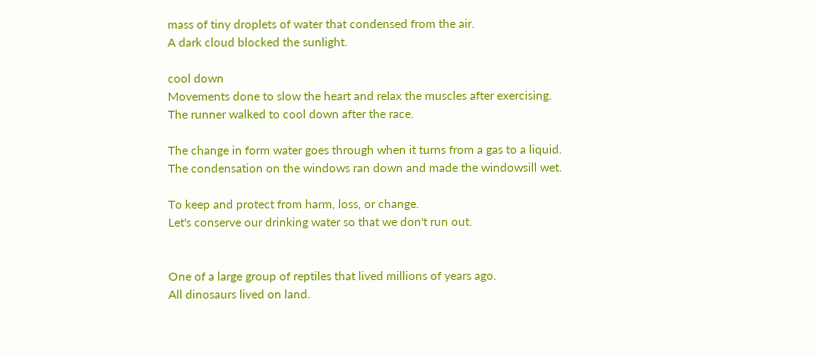mass of tiny droplets of water that condensed from the air.
A dark cloud blocked the sunlight.

cool down
Movements done to slow the heart and relax the muscles after exercising.
The runner walked to cool down after the race.

The change in form water goes through when it turns from a gas to a liquid.
The condensation on the windows ran down and made the windowsill wet.

To keep and protect from harm, loss, or change.
Let's conserve our drinking water so that we don't run out.


One of a large group of reptiles that lived millions of years ago.
All dinosaurs lived on land.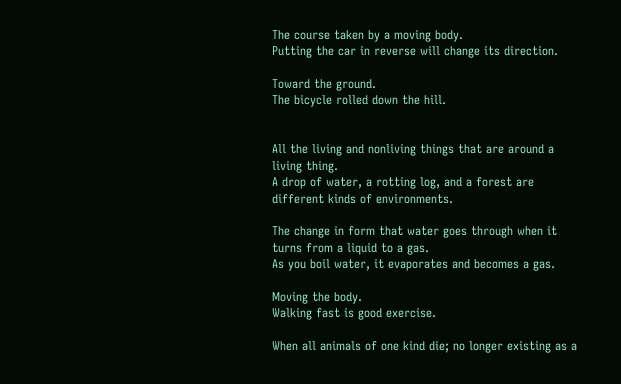The course taken by a moving body.
Putting the car in reverse will change its direction.

Toward the ground.
The bicycle rolled down the hill.


All the living and nonliving things that are around a living thing.
A drop of water, a rotting log, and a forest are different kinds of environments.

The change in form that water goes through when it turns from a liquid to a gas.
As you boil water, it evaporates and becomes a gas.

Moving the body.
Walking fast is good exercise.

When all animals of one kind die; no longer existing as a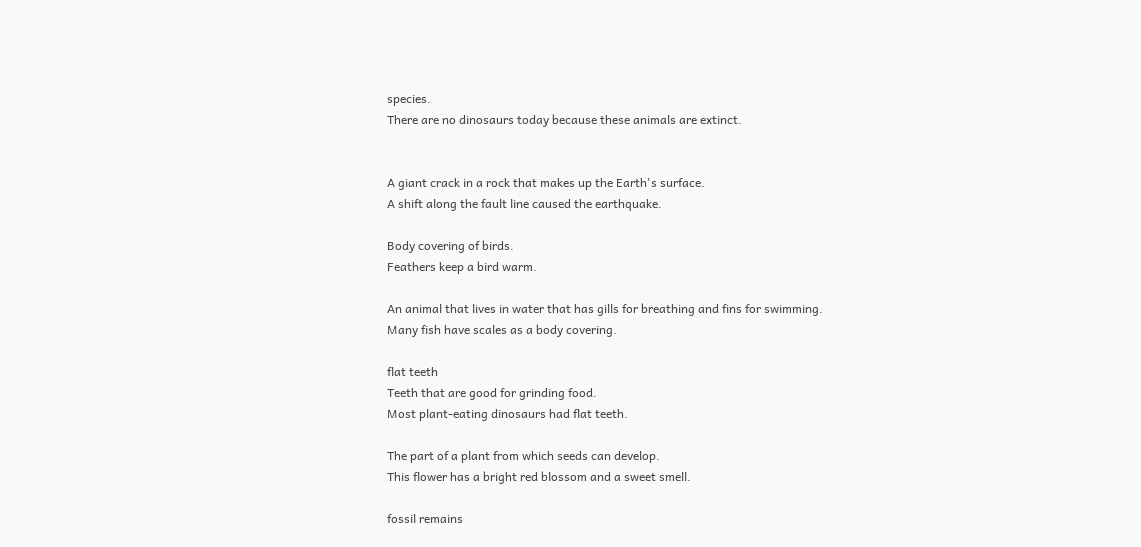species.
There are no dinosaurs today because these animals are extinct.


A giant crack in a rock that makes up the Earth's surface.
A shift along the fault line caused the earthquake.

Body covering of birds.
Feathers keep a bird warm.

An animal that lives in water that has gills for breathing and fins for swimming.
Many fish have scales as a body covering.

flat teeth
Teeth that are good for grinding food.
Most plant-eating dinosaurs had flat teeth.

The part of a plant from which seeds can develop.
This flower has a bright red blossom and a sweet smell.

fossil remains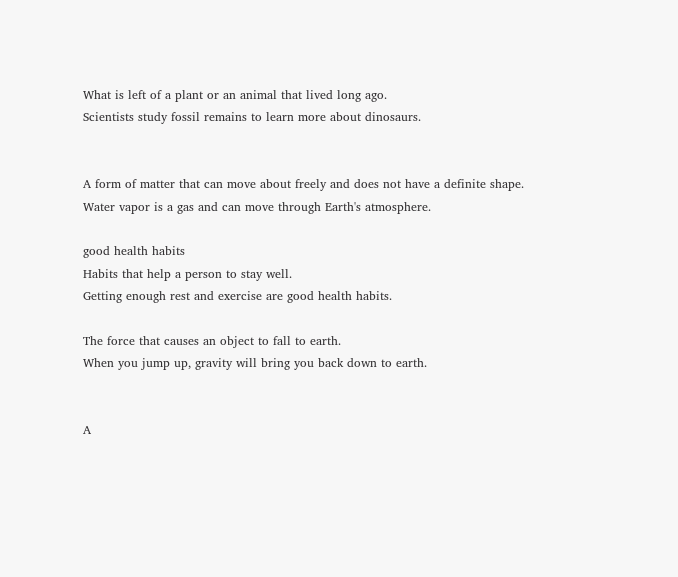What is left of a plant or an animal that lived long ago.
Scientists study fossil remains to learn more about dinosaurs.


A form of matter that can move about freely and does not have a definite shape.
Water vapor is a gas and can move through Earth's atmosphere.

good health habits
Habits that help a person to stay well.
Getting enough rest and exercise are good health habits.

The force that causes an object to fall to earth.
When you jump up, gravity will bring you back down to earth.


A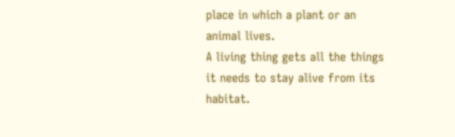place in which a plant or an animal lives.
A living thing gets all the things it needs to stay alive from its habitat.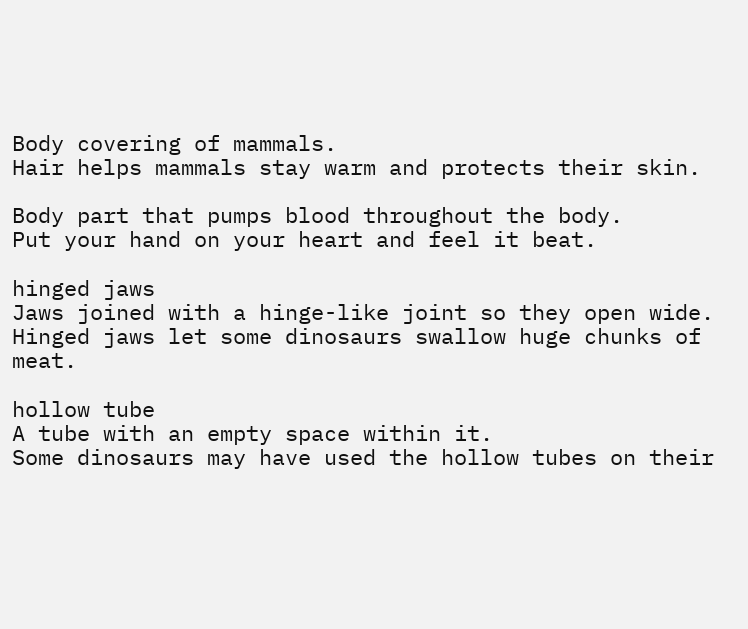Body covering of mammals.
Hair helps mammals stay warm and protects their skin.

Body part that pumps blood throughout the body.
Put your hand on your heart and feel it beat.

hinged jaws
Jaws joined with a hinge-like joint so they open wide.
Hinged jaws let some dinosaurs swallow huge chunks of meat.

hollow tube
A tube with an empty space within it.
Some dinosaurs may have used the hollow tubes on their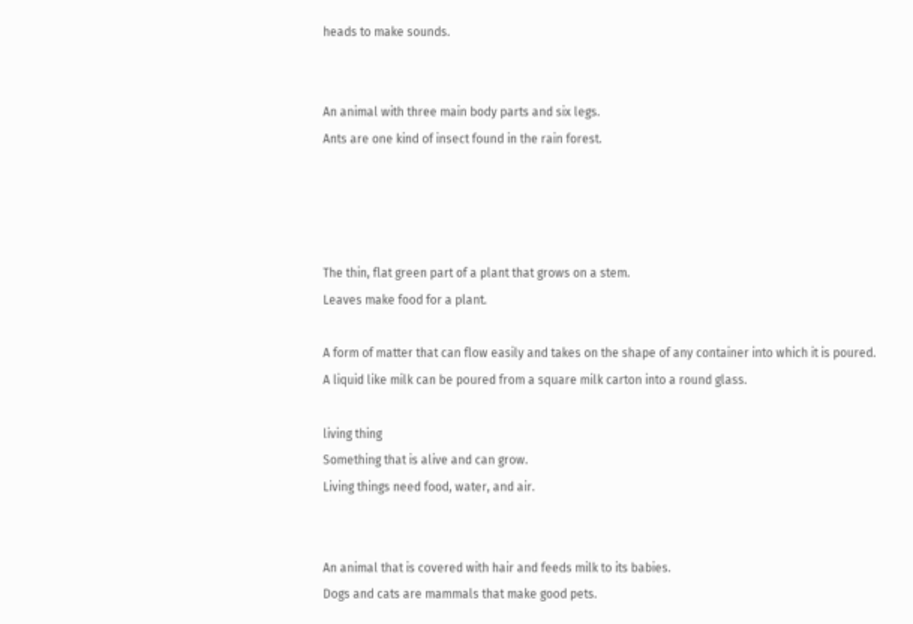heads to make sounds.


An animal with three main body parts and six legs.
Ants are one kind of insect found in the rain forest.




The thin, flat green part of a plant that grows on a stem.
Leaves make food for a plant.

A form of matter that can flow easily and takes on the shape of any container into which it is poured.
A liquid like milk can be poured from a square milk carton into a round glass.

living thing
Something that is alive and can grow.
Living things need food, water, and air.


An animal that is covered with hair and feeds milk to its babies.
Dogs and cats are mammals that make good pets.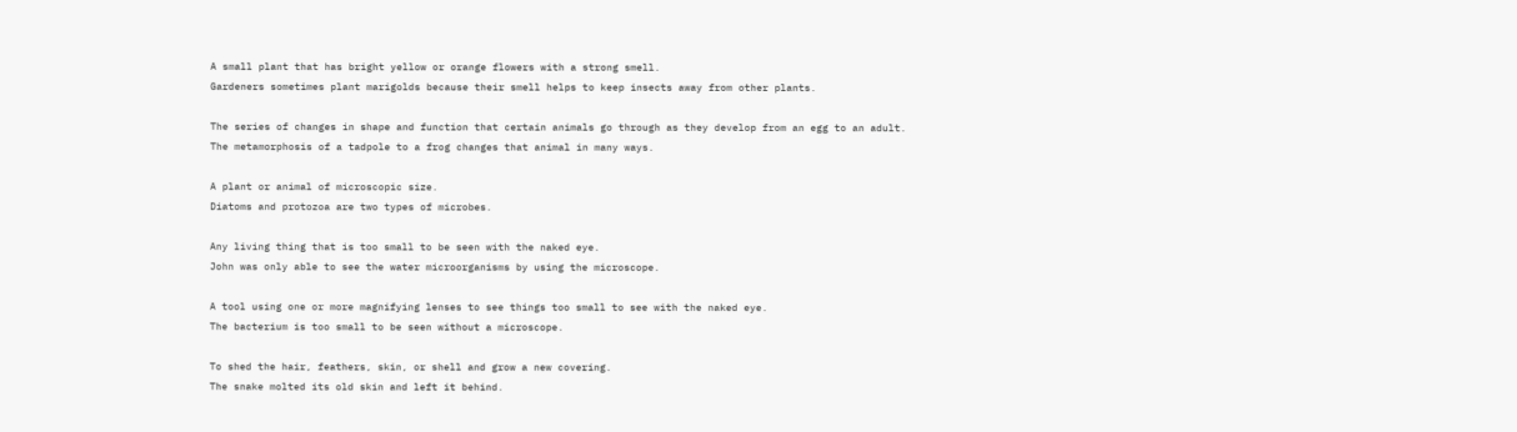A small plant that has bright yellow or orange flowers with a strong smell.
Gardeners sometimes plant marigolds because their smell helps to keep insects away from other plants.

The series of changes in shape and function that certain animals go through as they develop from an egg to an adult.
The metamorphosis of a tadpole to a frog changes that animal in many ways.

A plant or animal of microscopic size.
Diatoms and protozoa are two types of microbes.

Any living thing that is too small to be seen with the naked eye.
John was only able to see the water microorganisms by using the microscope.

A tool using one or more magnifying lenses to see things too small to see with the naked eye.
The bacterium is too small to be seen without a microscope.

To shed the hair, feathers, skin, or shell and grow a new covering.
The snake molted its old skin and left it behind.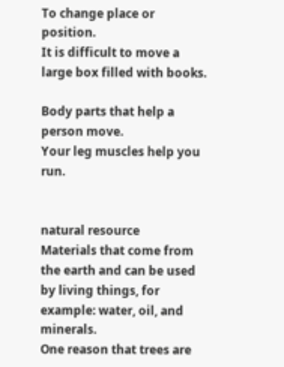To change place or position.
It is difficult to move a large box filled with books.

Body parts that help a person move.
Your leg muscles help you run.


natural resource
Materials that come from the earth and can be used by living things, for example: water, oil, and minerals.
One reason that trees are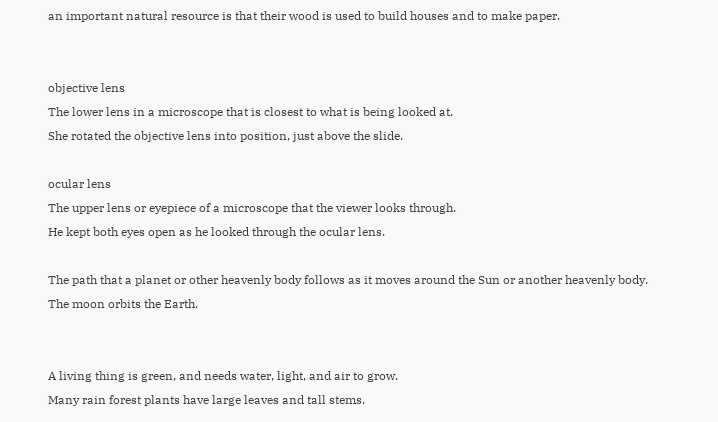an important natural resource is that their wood is used to build houses and to make paper.


objective lens
The lower lens in a microscope that is closest to what is being looked at.
She rotated the objective lens into position, just above the slide.

ocular lens
The upper lens or eyepiece of a microscope that the viewer looks through.
He kept both eyes open as he looked through the ocular lens.

The path that a planet or other heavenly body follows as it moves around the Sun or another heavenly body.
The moon orbits the Earth.


A living thing is green, and needs water, light, and air to grow.
Many rain forest plants have large leaves and tall stems.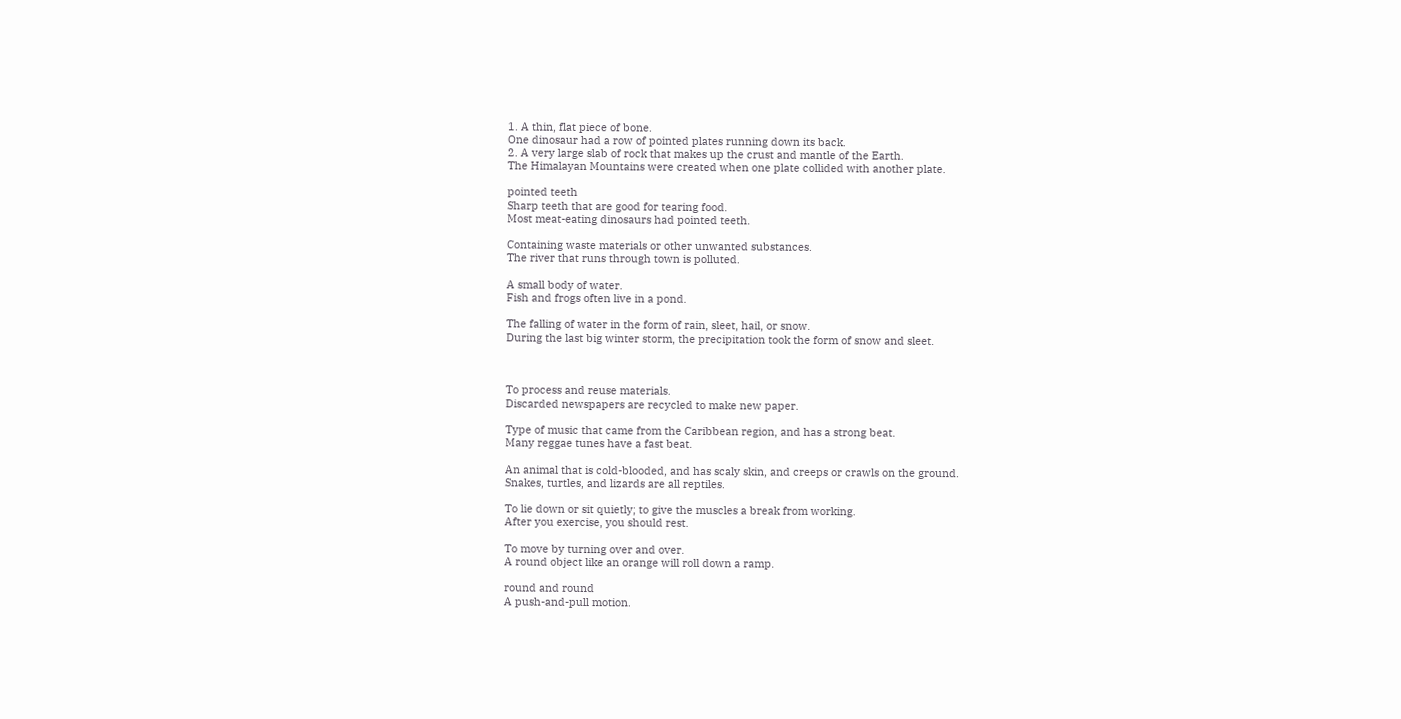1. A thin, flat piece of bone.
One dinosaur had a row of pointed plates running down its back.
2. A very large slab of rock that makes up the crust and mantle of the Earth.
The Himalayan Mountains were created when one plate collided with another plate.

pointed teeth
Sharp teeth that are good for tearing food.
Most meat-eating dinosaurs had pointed teeth.

Containing waste materials or other unwanted substances.
The river that runs through town is polluted.

A small body of water.
Fish and frogs often live in a pond.

The falling of water in the form of rain, sleet, hail, or snow.
During the last big winter storm, the precipitation took the form of snow and sleet.



To process and reuse materials.
Discarded newspapers are recycled to make new paper.

Type of music that came from the Caribbean region, and has a strong beat.
Many reggae tunes have a fast beat.

An animal that is cold-blooded, and has scaly skin, and creeps or crawls on the ground.
Snakes, turtles, and lizards are all reptiles.

To lie down or sit quietly; to give the muscles a break from working.
After you exercise, you should rest.

To move by turning over and over.
A round object like an orange will roll down a ramp.

round and round
A push-and-pull motion.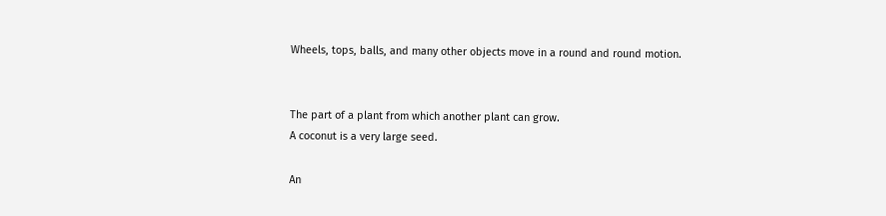Wheels, tops, balls, and many other objects move in a round and round motion.


The part of a plant from which another plant can grow.
A coconut is a very large seed.

An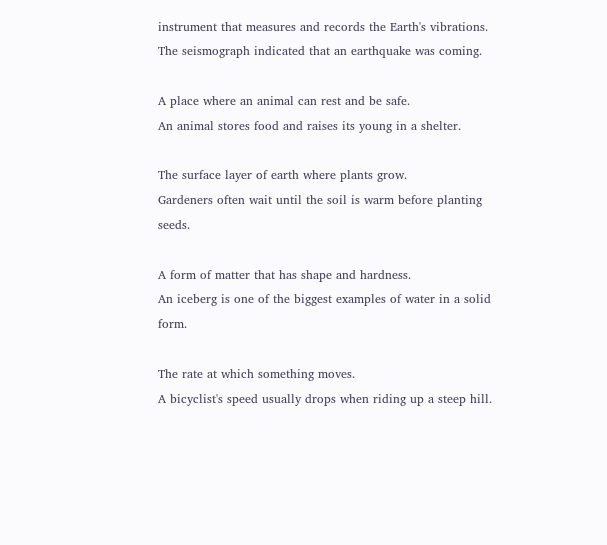instrument that measures and records the Earth's vibrations.
The seismograph indicated that an earthquake was coming.

A place where an animal can rest and be safe.
An animal stores food and raises its young in a shelter.

The surface layer of earth where plants grow.
Gardeners often wait until the soil is warm before planting seeds.

A form of matter that has shape and hardness.
An iceberg is one of the biggest examples of water in a solid form.

The rate at which something moves.
A bicyclist's speed usually drops when riding up a steep hill.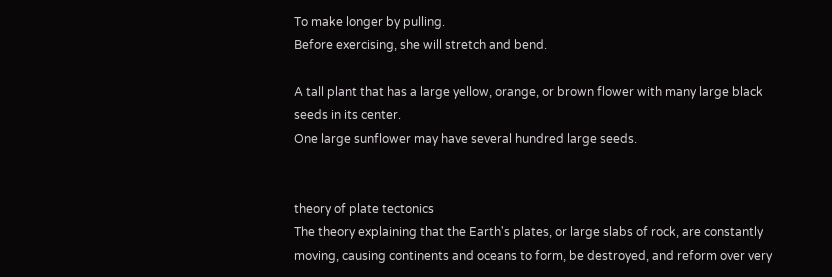To make longer by pulling.
Before exercising, she will stretch and bend.

A tall plant that has a large yellow, orange, or brown flower with many large black seeds in its center.
One large sunflower may have several hundred large seeds.


theory of plate tectonics
The theory explaining that the Earth's plates, or large slabs of rock, are constantly moving, causing continents and oceans to form, be destroyed, and reform over very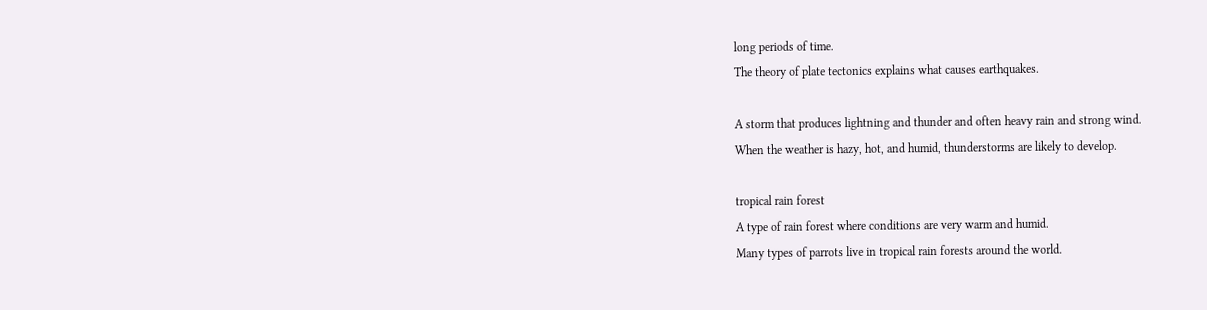long periods of time.
The theory of plate tectonics explains what causes earthquakes.

A storm that produces lightning and thunder and often heavy rain and strong wind.
When the weather is hazy, hot, and humid, thunderstorms are likely to develop.

tropical rain forest
A type of rain forest where conditions are very warm and humid.
Many types of parrots live in tropical rain forests around the world.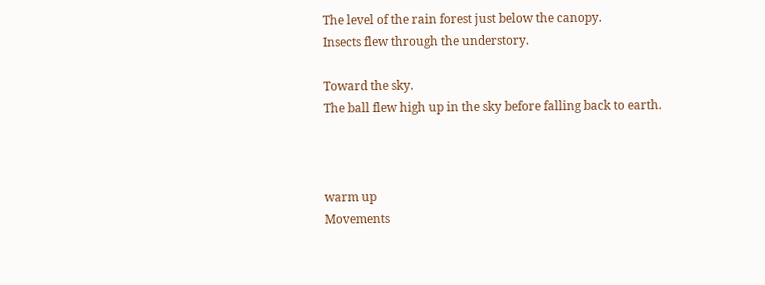The level of the rain forest just below the canopy.
Insects flew through the understory.

Toward the sky.
The ball flew high up in the sky before falling back to earth.



warm up
Movements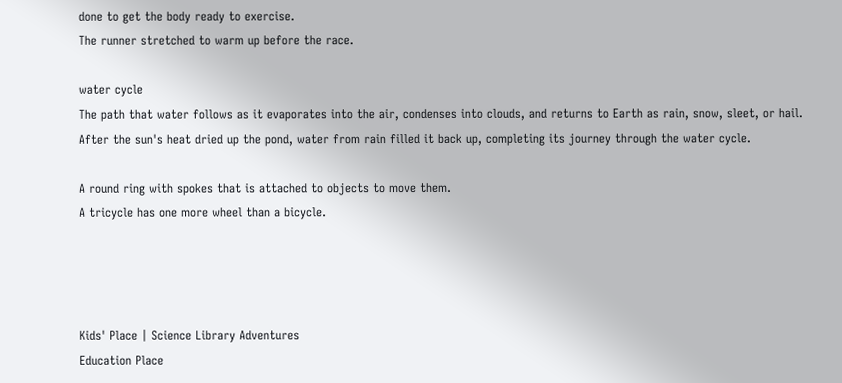done to get the body ready to exercise.
The runner stretched to warm up before the race.

water cycle
The path that water follows as it evaporates into the air, condenses into clouds, and returns to Earth as rain, snow, sleet, or hail.
After the sun's heat dried up the pond, water from rain filled it back up, completing its journey through the water cycle.

A round ring with spokes that is attached to objects to move them.
A tricycle has one more wheel than a bicycle.




Kids' Place | Science Library Adventures
Education Place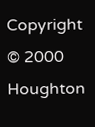Copyright © 2000 Houghton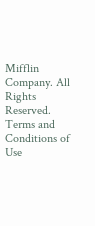Mifflin Company. All Rights Reserved.
Terms and Conditions of Use